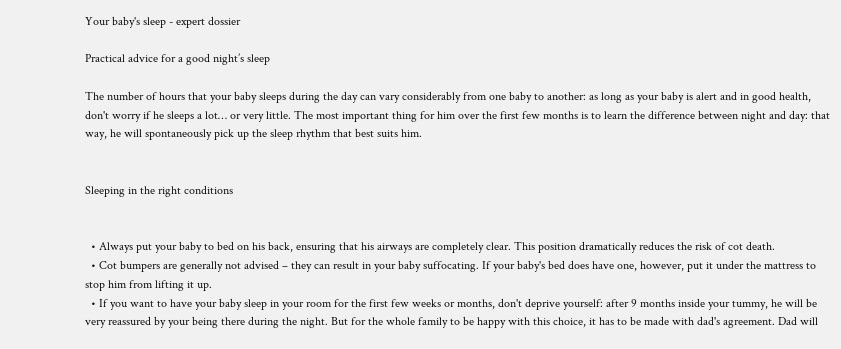Your baby's sleep - expert dossier

Practical advice for a good night’s sleep

The number of hours that your baby sleeps during the day can vary considerably from one baby to another: as long as your baby is alert and in good health, don't worry if he sleeps a lot… or very little. The most important thing for him over the first few months is to learn the difference between night and day: that way, he will spontaneously pick up the sleep rhythm that best suits him.


Sleeping in the right conditions


  • Always put your baby to bed on his back, ensuring that his airways are completely clear. This position dramatically reduces the risk of cot death.
  • Cot bumpers are generally not advised – they can result in your baby suffocating. If your baby's bed does have one, however, put it under the mattress to stop him from lifting it up.
  • If you want to have your baby sleep in your room for the first few weeks or months, don't deprive yourself: after 9 months inside your tummy, he will be very reassured by your being there during the night. But for the whole family to be happy with this choice, it has to be made with dad's agreement. Dad will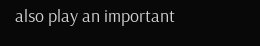also play an important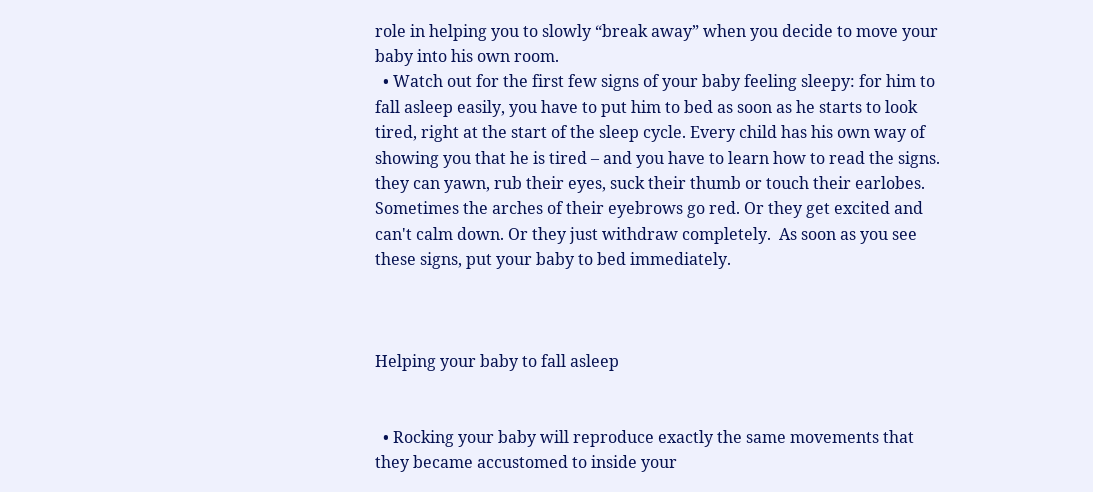role in helping you to slowly “break away” when you decide to move your baby into his own room.
  • Watch out for the first few signs of your baby feeling sleepy: for him to fall asleep easily, you have to put him to bed as soon as he starts to look tired, right at the start of the sleep cycle. Every child has his own way of showing you that he is tired – and you have to learn how to read the signs. they can yawn, rub their eyes, suck their thumb or touch their earlobes. Sometimes the arches of their eyebrows go red. Or they get excited and can't calm down. Or they just withdraw completely.  As soon as you see these signs, put your baby to bed immediately.



Helping your baby to fall asleep


  • Rocking your baby will reproduce exactly the same movements that they became accustomed to inside your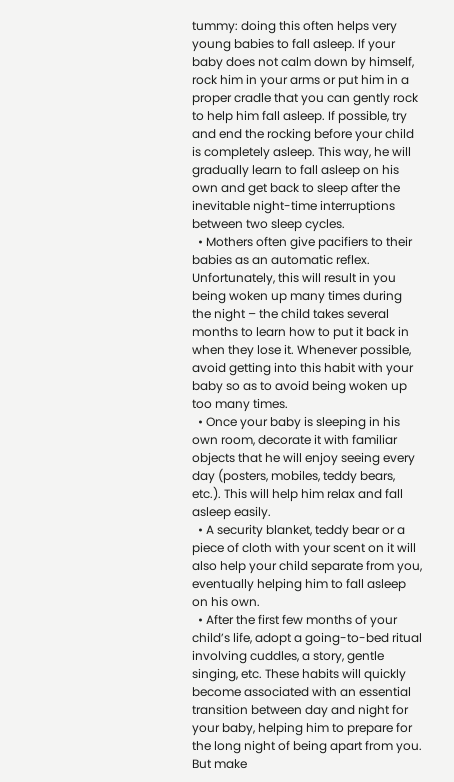tummy: doing this often helps very young babies to fall asleep. If your baby does not calm down by himself, rock him in your arms or put him in a proper cradle that you can gently rock to help him fall asleep. If possible, try and end the rocking before your child is completely asleep. This way, he will gradually learn to fall asleep on his own and get back to sleep after the inevitable night-time interruptions between two sleep cycles.
  • Mothers often give pacifiers to their babies as an automatic reflex. Unfortunately, this will result in you being woken up many times during the night – the child takes several months to learn how to put it back in when they lose it. Whenever possible, avoid getting into this habit with your baby so as to avoid being woken up too many times.
  • Once your baby is sleeping in his own room, decorate it with familiar objects that he will enjoy seeing every day (posters, mobiles, teddy bears, etc.). This will help him relax and fall asleep easily.
  • A security blanket, teddy bear or a piece of cloth with your scent on it will also help your child separate from you, eventually helping him to fall asleep on his own.
  • After the first few months of your child’s life, adopt a going-to-bed ritual involving cuddles, a story, gentle singing, etc. These habits will quickly become associated with an essential transition between day and night for your baby, helping him to prepare for the long night of being apart from you. But make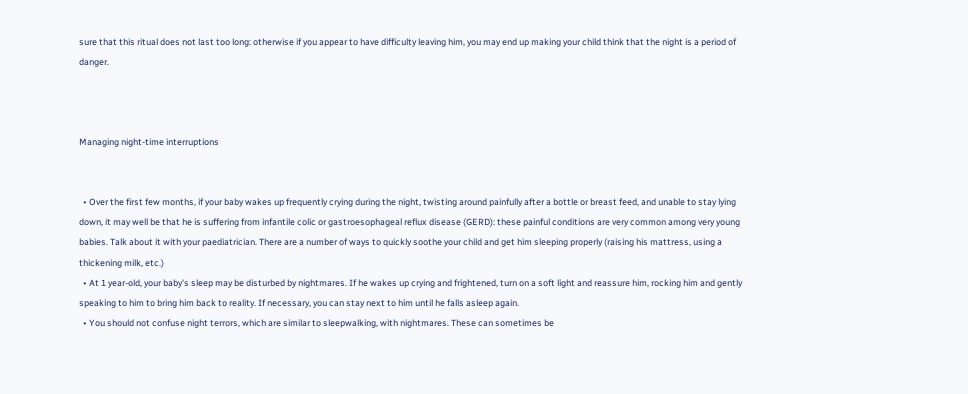sure that this ritual does not last too long: otherwise if you appear to have difficulty leaving him, you may end up making your child think that the night is a period of danger.



Managing night-time interruptions


  • Over the first few months, if your baby wakes up frequently crying during the night, twisting around painfully after a bottle or breast feed, and unable to stay lying down, it may well be that he is suffering from infantile colic or gastroesophageal reflux disease (GERD): these painful conditions are very common among very young babies. Talk about it with your paediatrician. There are a number of ways to quickly soothe your child and get him sleeping properly (raising his mattress, using a thickening milk, etc.)
  • At 1 year-old, your baby's sleep may be disturbed by nightmares. If he wakes up crying and frightened, turn on a soft light and reassure him, rocking him and gently speaking to him to bring him back to reality. If necessary, you can stay next to him until he falls asleep again.
  • You should not confuse night terrors, which are similar to sleepwalking, with nightmares. These can sometimes be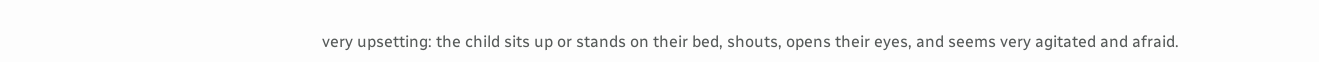very upsetting: the child sits up or stands on their bed, shouts, opens their eyes, and seems very agitated and afraid.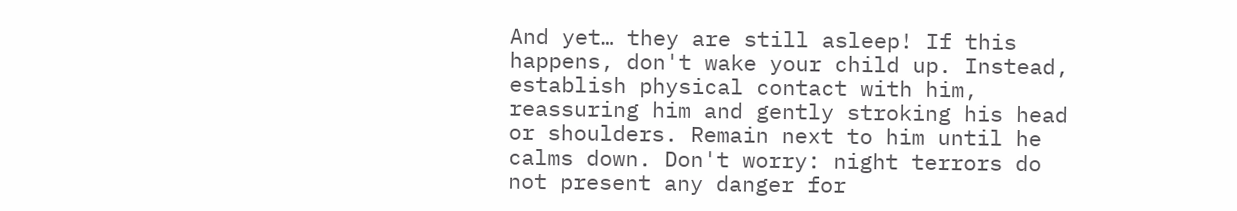And yet… they are still asleep! If this happens, don't wake your child up. Instead, establish physical contact with him, reassuring him and gently stroking his head or shoulders. Remain next to him until he calms down. Don't worry: night terrors do not present any danger for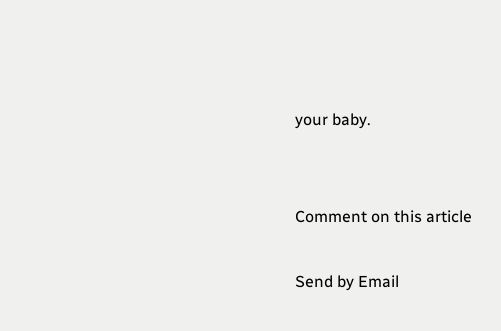your baby.


Comment on this article

Send by Email